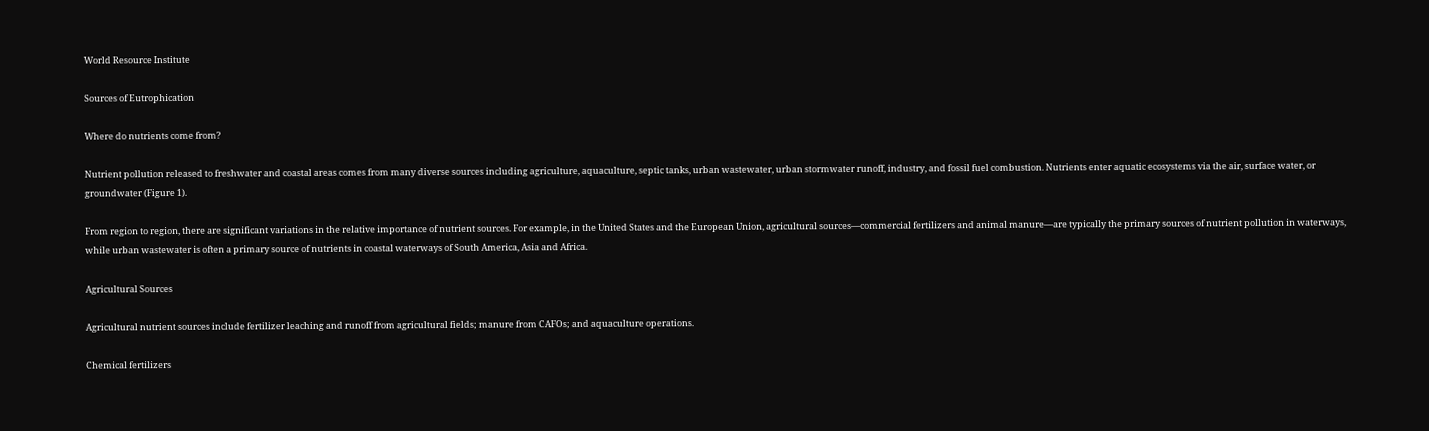World Resource Institute

Sources of Eutrophication

Where do nutrients come from?

Nutrient pollution released to freshwater and coastal areas comes from many diverse sources including agriculture, aquaculture, septic tanks, urban wastewater, urban stormwater runoff, industry, and fossil fuel combustion. Nutrients enter aquatic ecosystems via the air, surface water, or groundwater (Figure 1).

From region to region, there are significant variations in the relative importance of nutrient sources. For example, in the United States and the European Union, agricultural sources—commercial fertilizers and animal manure—are typically the primary sources of nutrient pollution in waterways, while urban wastewater is often a primary source of nutrients in coastal waterways of South America, Asia and Africa.

Agricultural Sources

Agricultural nutrient sources include fertilizer leaching and runoff from agricultural fields; manure from CAFOs; and aquaculture operations.

Chemical fertilizers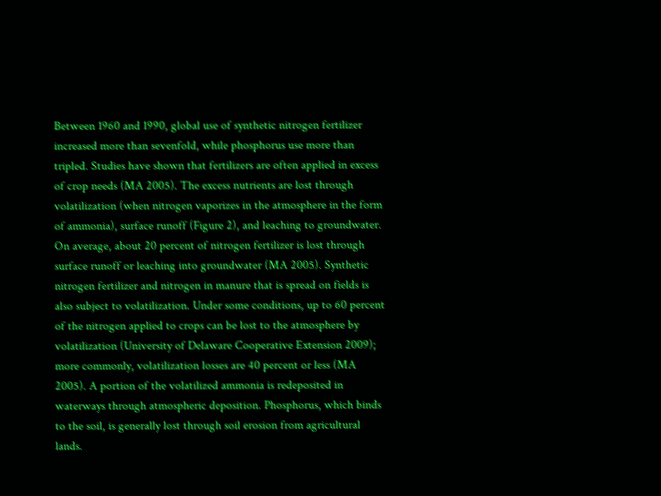Between 1960 and 1990, global use of synthetic nitrogen fertilizer increased more than sevenfold, while phosphorus use more than tripled. Studies have shown that fertilizers are often applied in excess of crop needs (MA 2005). The excess nutrients are lost through volatilization (when nitrogen vaporizes in the atmosphere in the form of ammonia), surface runoff (Figure 2), and leaching to groundwater. On average, about 20 percent of nitrogen fertilizer is lost through surface runoff or leaching into groundwater (MA 2005). Synthetic nitrogen fertilizer and nitrogen in manure that is spread on fields is also subject to volatilization. Under some conditions, up to 60 percent of the nitrogen applied to crops can be lost to the atmosphere by volatilization (University of Delaware Cooperative Extension 2009); more commonly, volatilization losses are 40 percent or less (MA 2005). A portion of the volatilized ammonia is redeposited in waterways through atmospheric deposition. Phosphorus, which binds to the soil, is generally lost through soil erosion from agricultural lands.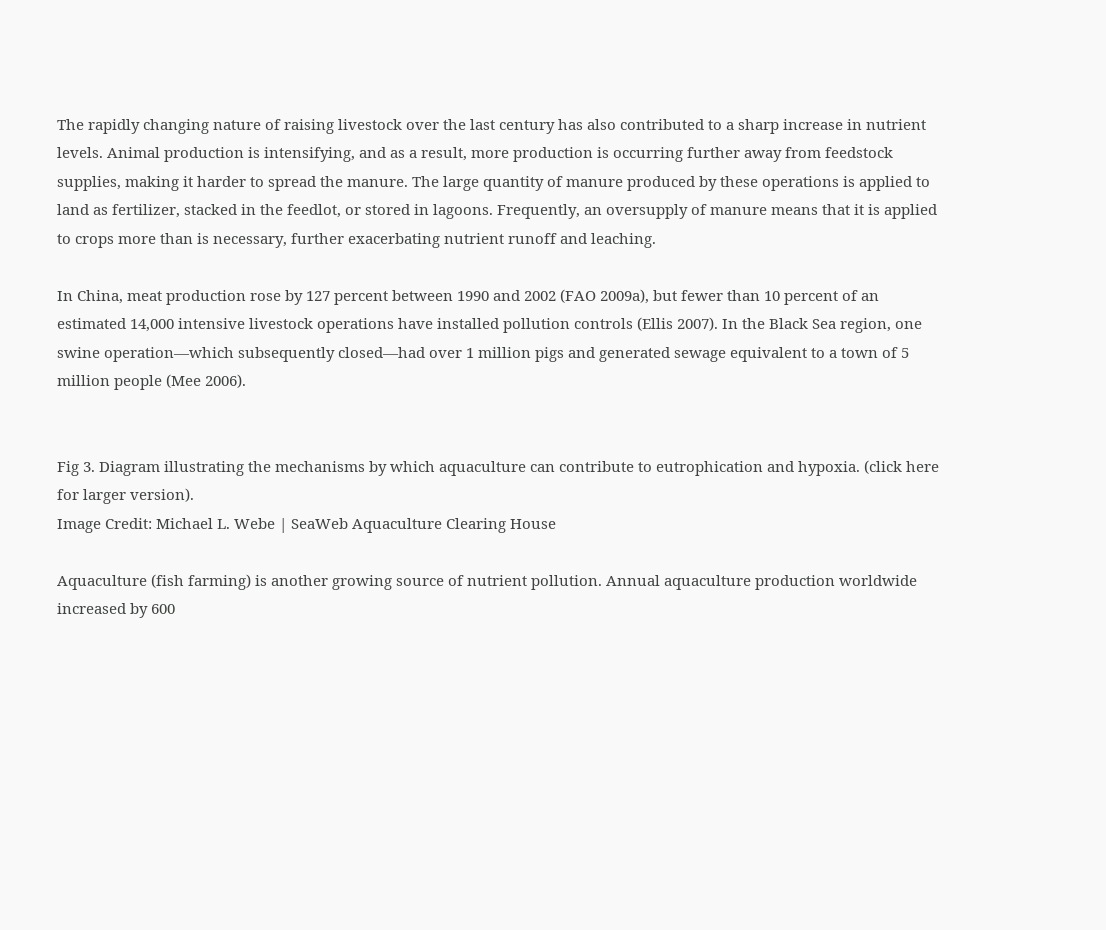The rapidly changing nature of raising livestock over the last century has also contributed to a sharp increase in nutrient levels. Animal production is intensifying, and as a result, more production is occurring further away from feedstock supplies, making it harder to spread the manure. The large quantity of manure produced by these operations is applied to land as fertilizer, stacked in the feedlot, or stored in lagoons. Frequently, an oversupply of manure means that it is applied to crops more than is necessary, further exacerbating nutrient runoff and leaching.

In China, meat production rose by 127 percent between 1990 and 2002 (FAO 2009a), but fewer than 10 percent of an estimated 14,000 intensive livestock operations have installed pollution controls (Ellis 2007). In the Black Sea region, one swine operation—which subsequently closed—had over 1 million pigs and generated sewage equivalent to a town of 5 million people (Mee 2006).


Fig 3. Diagram illustrating the mechanisms by which aquaculture can contribute to eutrophication and hypoxia. (click here for larger version).
Image Credit: Michael L. Webe | SeaWeb Aquaculture Clearing House

Aquaculture (fish farming) is another growing source of nutrient pollution. Annual aquaculture production worldwide increased by 600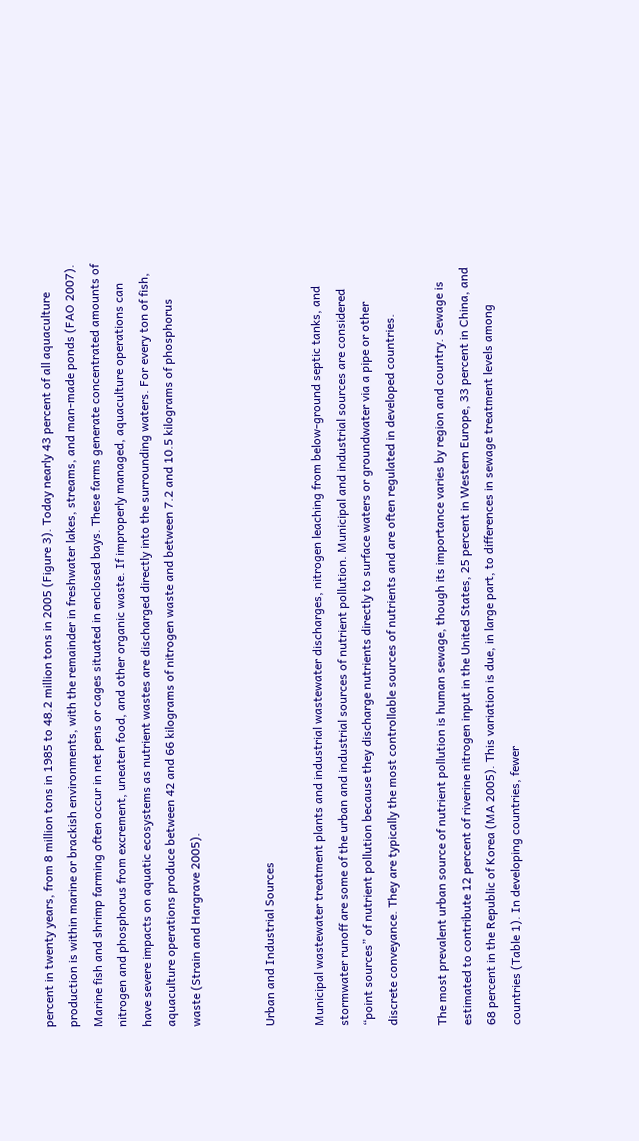percent in twenty years, from 8 million tons in 1985 to 48.2 million tons in 2005 (Figure 3). Today nearly 43 percent of all aquaculture production is within marine or brackish environments, with the remainder in freshwater lakes, streams, and man-made ponds (FAO 2007). Marine fish and shrimp farming often occur in net pens or cages situated in enclosed bays. These farms generate concentrated amounts of nitrogen and phosphorus from excrement, uneaten food, and other organic waste. If improperly managed, aquaculture operations can have severe impacts on aquatic ecosystems as nutrient wastes are discharged directly into the surrounding waters. For every ton of fish, aquaculture operations produce between 42 and 66 kilograms of nitrogen waste and between 7.2 and 10.5 kilograms of phosphorus waste (Strain and Hargrave 2005).


Urban and Industrial Sources

Municipal wastewater treatment plants and industrial wastewater discharges, nitrogen leaching from below-ground septic tanks, and stormwater runoff are some of the urban and industrial sources of nutrient pollution. Municipal and industrial sources are considered “point sources” of nutrient pollution because they discharge nutrients directly to surface waters or groundwater via a pipe or other discrete conveyance. They are typically the most controllable sources of nutrients and are often regulated in developed countries.

The most prevalent urban source of nutrient pollution is human sewage, though its importance varies by region and country. Sewage is estimated to contribute 12 percent of riverine nitrogen input in the United States, 25 percent in Western Europe, 33 percent in China, and 68 percent in the Republic of Korea (MA 2005). This variation is due, in large part, to differences in sewage treatment levels among countries (Table 1). In developing countries, fewer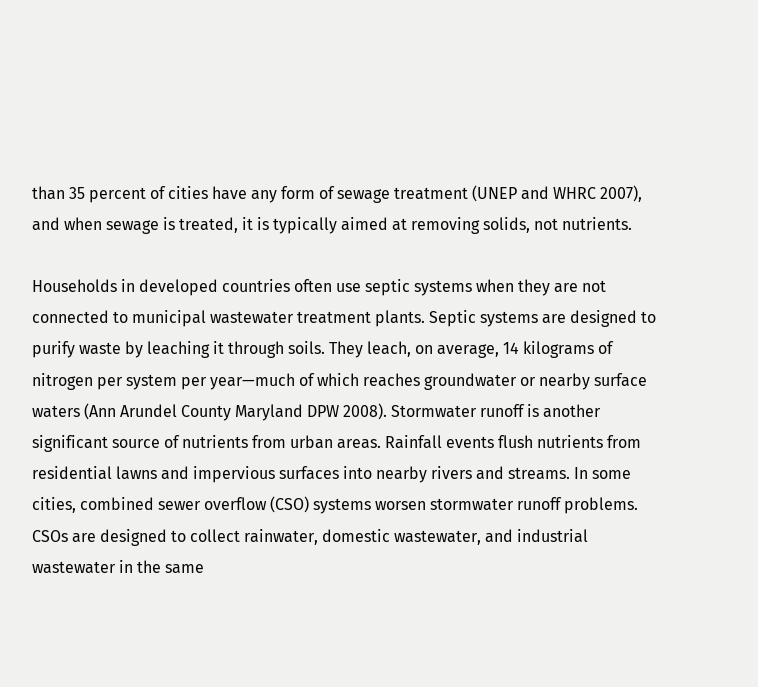than 35 percent of cities have any form of sewage treatment (UNEP and WHRC 2007), and when sewage is treated, it is typically aimed at removing solids, not nutrients.

Households in developed countries often use septic systems when they are not connected to municipal wastewater treatment plants. Septic systems are designed to purify waste by leaching it through soils. They leach, on average, 14 kilograms of nitrogen per system per year—much of which reaches groundwater or nearby surface waters (Ann Arundel County Maryland DPW 2008). Stormwater runoff is another significant source of nutrients from urban areas. Rainfall events flush nutrients from residential lawns and impervious surfaces into nearby rivers and streams. In some cities, combined sewer overflow (CSO) systems worsen stormwater runoff problems. CSOs are designed to collect rainwater, domestic wastewater, and industrial wastewater in the same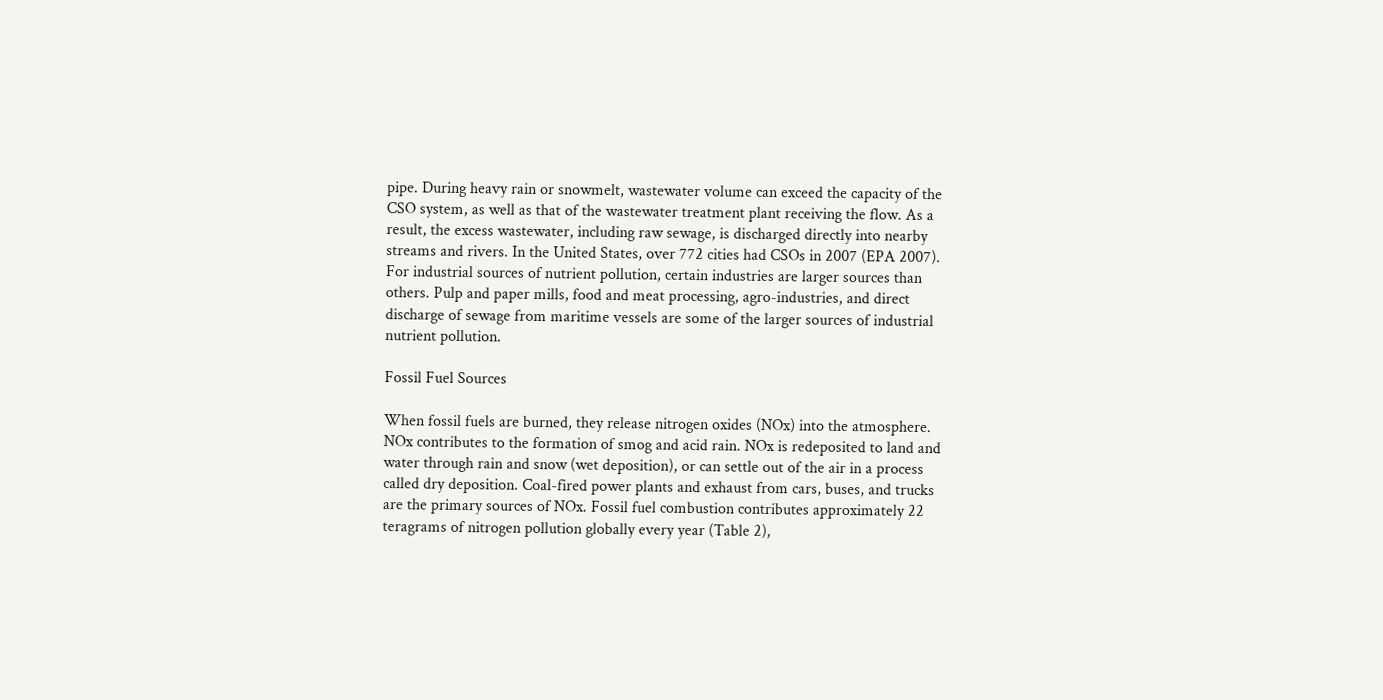pipe. During heavy rain or snowmelt, wastewater volume can exceed the capacity of the CSO system, as well as that of the wastewater treatment plant receiving the flow. As a result, the excess wastewater, including raw sewage, is discharged directly into nearby streams and rivers. In the United States, over 772 cities had CSOs in 2007 (EPA 2007). For industrial sources of nutrient pollution, certain industries are larger sources than others. Pulp and paper mills, food and meat processing, agro-industries, and direct discharge of sewage from maritime vessels are some of the larger sources of industrial nutrient pollution.

Fossil Fuel Sources

When fossil fuels are burned, they release nitrogen oxides (NOx) into the atmosphere. NOx contributes to the formation of smog and acid rain. NOx is redeposited to land and water through rain and snow (wet deposition), or can settle out of the air in a process called dry deposition. Coal-fired power plants and exhaust from cars, buses, and trucks are the primary sources of NOx. Fossil fuel combustion contributes approximately 22 teragrams of nitrogen pollution globally every year (Table 2),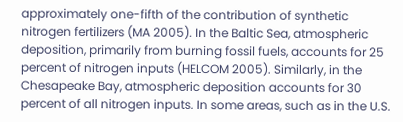approximately one-fifth of the contribution of synthetic nitrogen fertilizers (MA 2005). In the Baltic Sea, atmospheric deposition, primarily from burning fossil fuels, accounts for 25 percent of nitrogen inputs (HELCOM 2005). Similarly, in the Chesapeake Bay, atmospheric deposition accounts for 30 percent of all nitrogen inputs. In some areas, such as in the U.S.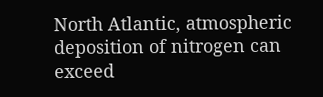North Atlantic, atmospheric deposition of nitrogen can exceed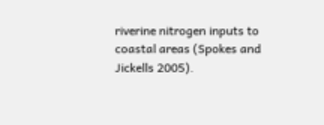riverine nitrogen inputs to coastal areas (Spokes and Jickells 2005).